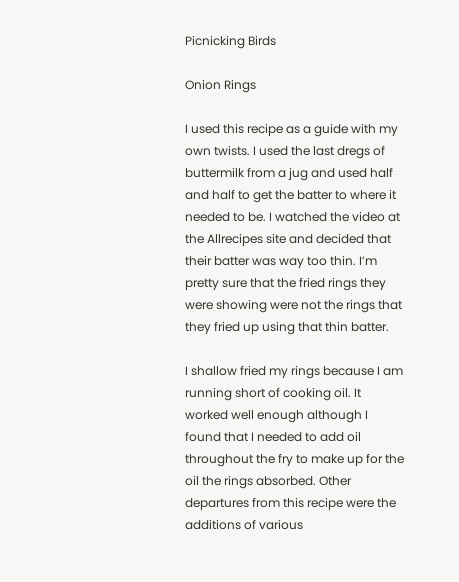Picnicking Birds

Onion Rings

I used this recipe as a guide with my own twists. I used the last dregs of buttermilk from a jug and used half and half to get the batter to where it needed to be. I watched the video at the Allrecipes site and decided that their batter was way too thin. I’m pretty sure that the fried rings they were showing were not the rings that they fried up using that thin batter.

I shallow fried my rings because I am running short of cooking oil. It worked well enough although I found that I needed to add oil throughout the fry to make up for the oil the rings absorbed. Other departures from this recipe were the additions of various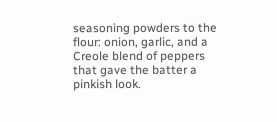seasoning powders to the flour: onion, garlic, and a Creole blend of peppers that gave the batter a pinkish look.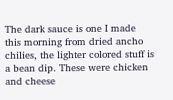The dark sauce is one I made this morning from dried ancho chilies, the lighter colored stuff is a bean dip. These were chicken and cheese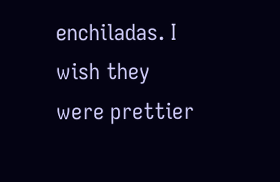enchiladas. I wish they were prettier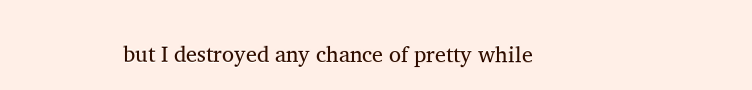but I destroyed any chance of pretty while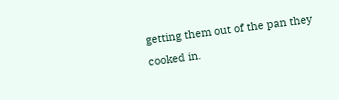getting them out of the pan they cooked in.